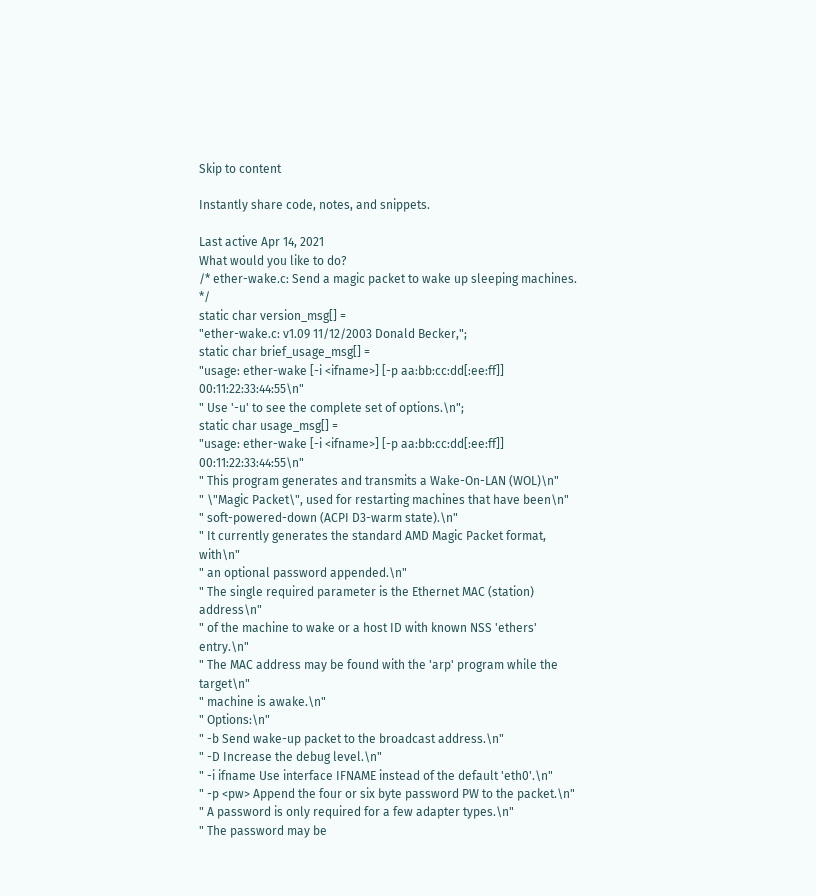Skip to content

Instantly share code, notes, and snippets.

Last active Apr 14, 2021
What would you like to do?
/* ether-wake.c: Send a magic packet to wake up sleeping machines. */
static char version_msg[] =
"ether-wake.c: v1.09 11/12/2003 Donald Becker,";
static char brief_usage_msg[] =
"usage: ether-wake [-i <ifname>] [-p aa:bb:cc:dd[:ee:ff]] 00:11:22:33:44:55\n"
" Use '-u' to see the complete set of options.\n";
static char usage_msg[] =
"usage: ether-wake [-i <ifname>] [-p aa:bb:cc:dd[:ee:ff]] 00:11:22:33:44:55\n"
" This program generates and transmits a Wake-On-LAN (WOL)\n"
" \"Magic Packet\", used for restarting machines that have been\n"
" soft-powered-down (ACPI D3-warm state).\n"
" It currently generates the standard AMD Magic Packet format, with\n"
" an optional password appended.\n"
" The single required parameter is the Ethernet MAC (station) address\n"
" of the machine to wake or a host ID with known NSS 'ethers' entry.\n"
" The MAC address may be found with the 'arp' program while the target\n"
" machine is awake.\n"
" Options:\n"
" -b Send wake-up packet to the broadcast address.\n"
" -D Increase the debug level.\n"
" -i ifname Use interface IFNAME instead of the default 'eth0'.\n"
" -p <pw> Append the four or six byte password PW to the packet.\n"
" A password is only required for a few adapter types.\n"
" The password may be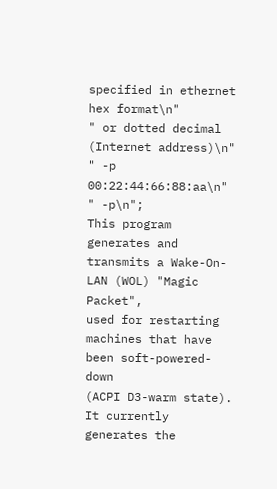specified in ethernet hex format\n"
" or dotted decimal (Internet address)\n"
" -p 00:22:44:66:88:aa\n"
" -p\n";
This program generates and transmits a Wake-On-LAN (WOL) "Magic Packet",
used for restarting machines that have been soft-powered-down
(ACPI D3-warm state). It currently generates the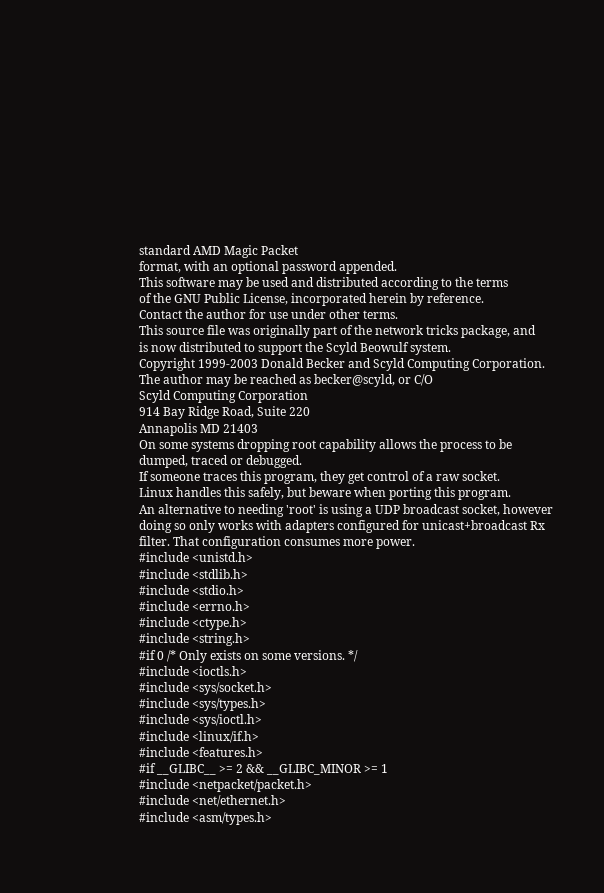standard AMD Magic Packet
format, with an optional password appended.
This software may be used and distributed according to the terms
of the GNU Public License, incorporated herein by reference.
Contact the author for use under other terms.
This source file was originally part of the network tricks package, and
is now distributed to support the Scyld Beowulf system.
Copyright 1999-2003 Donald Becker and Scyld Computing Corporation.
The author may be reached as becker@scyld, or C/O
Scyld Computing Corporation
914 Bay Ridge Road, Suite 220
Annapolis MD 21403
On some systems dropping root capability allows the process to be
dumped, traced or debugged.
If someone traces this program, they get control of a raw socket.
Linux handles this safely, but beware when porting this program.
An alternative to needing 'root' is using a UDP broadcast socket, however
doing so only works with adapters configured for unicast+broadcast Rx
filter. That configuration consumes more power.
#include <unistd.h>
#include <stdlib.h>
#include <stdio.h>
#include <errno.h>
#include <ctype.h>
#include <string.h>
#if 0 /* Only exists on some versions. */
#include <ioctls.h>
#include <sys/socket.h>
#include <sys/types.h>
#include <sys/ioctl.h>
#include <linux/if.h>
#include <features.h>
#if __GLIBC__ >= 2 && __GLIBC_MINOR >= 1
#include <netpacket/packet.h>
#include <net/ethernet.h>
#include <asm/types.h>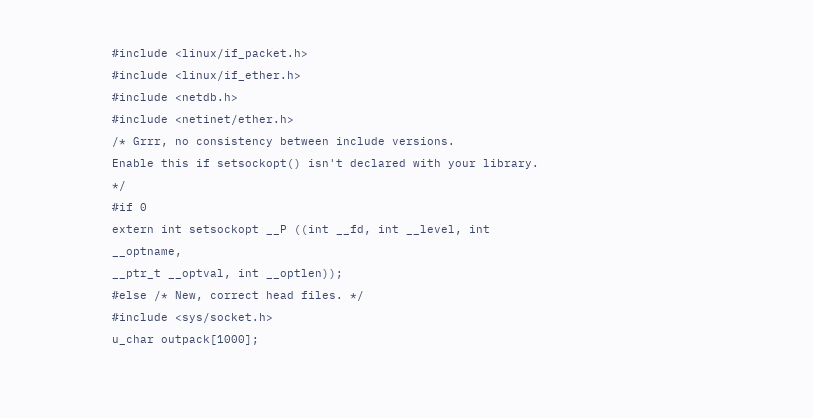#include <linux/if_packet.h>
#include <linux/if_ether.h>
#include <netdb.h>
#include <netinet/ether.h>
/* Grrr, no consistency between include versions.
Enable this if setsockopt() isn't declared with your library. */
#if 0
extern int setsockopt __P ((int __fd, int __level, int __optname,
__ptr_t __optval, int __optlen));
#else /* New, correct head files. */
#include <sys/socket.h>
u_char outpack[1000];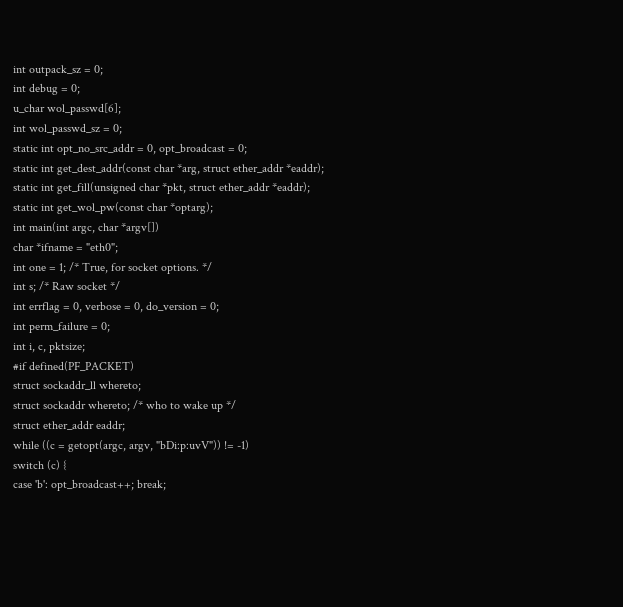int outpack_sz = 0;
int debug = 0;
u_char wol_passwd[6];
int wol_passwd_sz = 0;
static int opt_no_src_addr = 0, opt_broadcast = 0;
static int get_dest_addr(const char *arg, struct ether_addr *eaddr);
static int get_fill(unsigned char *pkt, struct ether_addr *eaddr);
static int get_wol_pw(const char *optarg);
int main(int argc, char *argv[])
char *ifname = "eth0";
int one = 1; /* True, for socket options. */
int s; /* Raw socket */
int errflag = 0, verbose = 0, do_version = 0;
int perm_failure = 0;
int i, c, pktsize;
#if defined(PF_PACKET)
struct sockaddr_ll whereto;
struct sockaddr whereto; /* who to wake up */
struct ether_addr eaddr;
while ((c = getopt(argc, argv, "bDi:p:uvV")) != -1)
switch (c) {
case 'b': opt_broadcast++; break;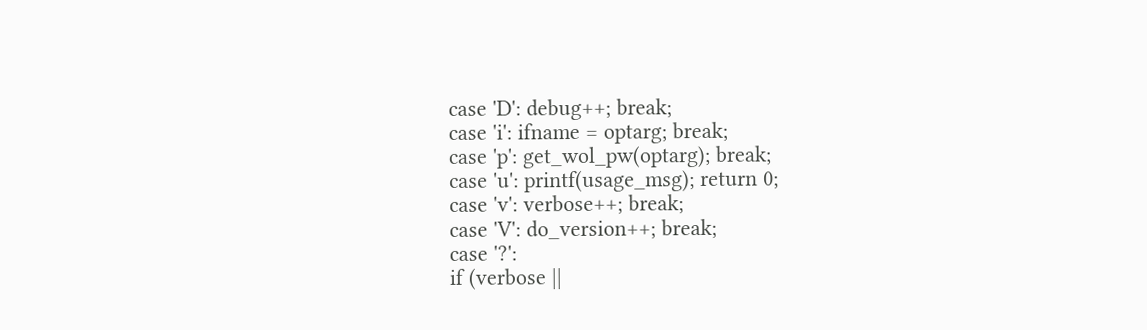case 'D': debug++; break;
case 'i': ifname = optarg; break;
case 'p': get_wol_pw(optarg); break;
case 'u': printf(usage_msg); return 0;
case 'v': verbose++; break;
case 'V': do_version++; break;
case '?':
if (verbose ||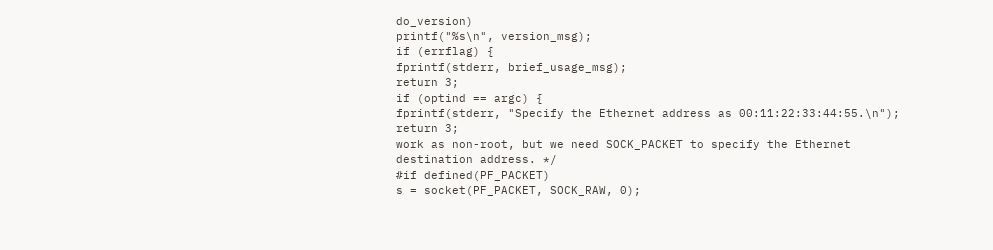do_version)
printf("%s\n", version_msg);
if (errflag) {
fprintf(stderr, brief_usage_msg);
return 3;
if (optind == argc) {
fprintf(stderr, "Specify the Ethernet address as 00:11:22:33:44:55.\n");
return 3;
work as non-root, but we need SOCK_PACKET to specify the Ethernet
destination address. */
#if defined(PF_PACKET)
s = socket(PF_PACKET, SOCK_RAW, 0);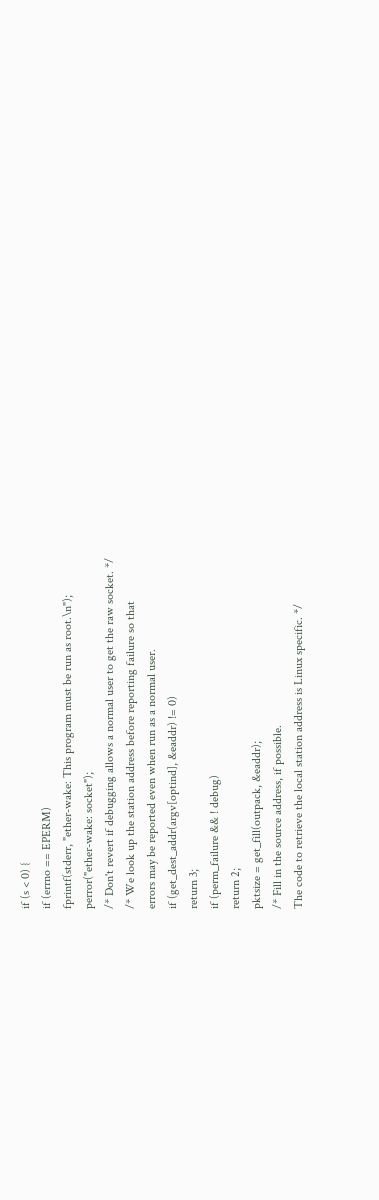if (s < 0) {
if (errno == EPERM)
fprintf(stderr, "ether-wake: This program must be run as root.\n");
perror("ether-wake: socket");
/* Don't revert if debugging allows a normal user to get the raw socket. */
/* We look up the station address before reporting failure so that
errors may be reported even when run as a normal user.
if (get_dest_addr(argv[optind], &eaddr) != 0)
return 3;
if (perm_failure && ! debug)
return 2;
pktsize = get_fill(outpack, &eaddr);
/* Fill in the source address, if possible.
The code to retrieve the local station address is Linux specific. */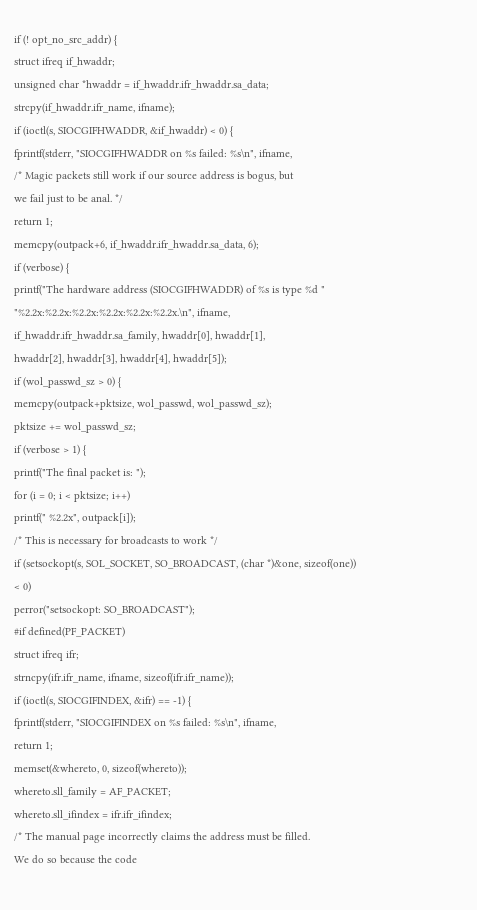if (! opt_no_src_addr) {
struct ifreq if_hwaddr;
unsigned char *hwaddr = if_hwaddr.ifr_hwaddr.sa_data;
strcpy(if_hwaddr.ifr_name, ifname);
if (ioctl(s, SIOCGIFHWADDR, &if_hwaddr) < 0) {
fprintf(stderr, "SIOCGIFHWADDR on %s failed: %s\n", ifname,
/* Magic packets still work if our source address is bogus, but
we fail just to be anal. */
return 1;
memcpy(outpack+6, if_hwaddr.ifr_hwaddr.sa_data, 6);
if (verbose) {
printf("The hardware address (SIOCGIFHWADDR) of %s is type %d "
"%2.2x:%2.2x:%2.2x:%2.2x:%2.2x:%2.2x.\n", ifname,
if_hwaddr.ifr_hwaddr.sa_family, hwaddr[0], hwaddr[1],
hwaddr[2], hwaddr[3], hwaddr[4], hwaddr[5]);
if (wol_passwd_sz > 0) {
memcpy(outpack+pktsize, wol_passwd, wol_passwd_sz);
pktsize += wol_passwd_sz;
if (verbose > 1) {
printf("The final packet is: ");
for (i = 0; i < pktsize; i++)
printf(" %2.2x", outpack[i]);
/* This is necessary for broadcasts to work */
if (setsockopt(s, SOL_SOCKET, SO_BROADCAST, (char *)&one, sizeof(one)) < 0)
perror("setsockopt: SO_BROADCAST");
#if defined(PF_PACKET)
struct ifreq ifr;
strncpy(ifr.ifr_name, ifname, sizeof(ifr.ifr_name));
if (ioctl(s, SIOCGIFINDEX, &ifr) == -1) {
fprintf(stderr, "SIOCGIFINDEX on %s failed: %s\n", ifname,
return 1;
memset(&whereto, 0, sizeof(whereto));
whereto.sll_family = AF_PACKET;
whereto.sll_ifindex = ifr.ifr_ifindex;
/* The manual page incorrectly claims the address must be filled.
We do so because the code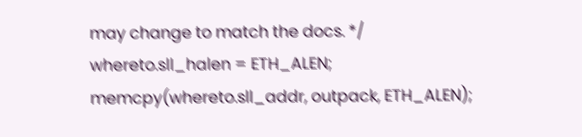may change to match the docs. */
whereto.sll_halen = ETH_ALEN;
memcpy(whereto.sll_addr, outpack, ETH_ALEN);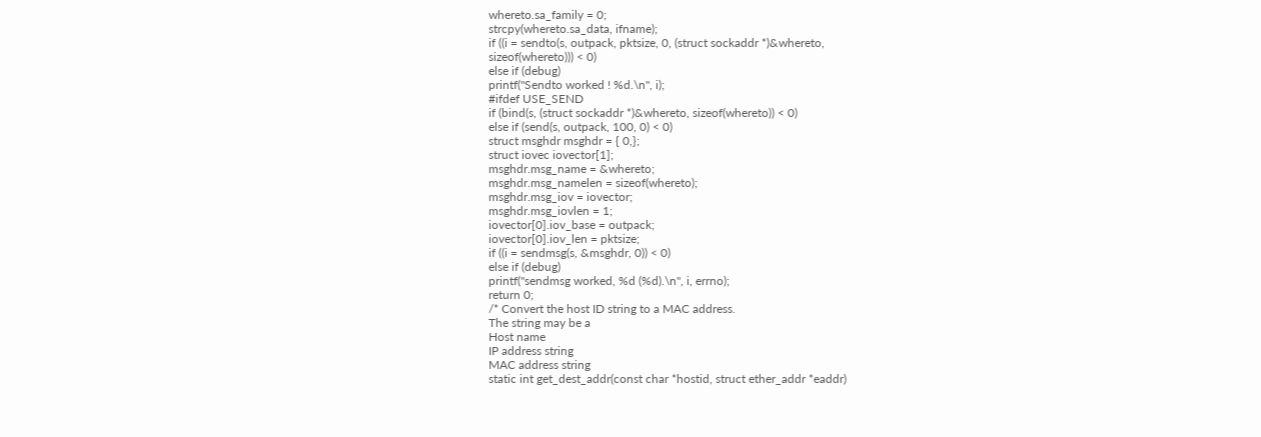whereto.sa_family = 0;
strcpy(whereto.sa_data, ifname);
if ((i = sendto(s, outpack, pktsize, 0, (struct sockaddr *)&whereto,
sizeof(whereto))) < 0)
else if (debug)
printf("Sendto worked ! %d.\n", i);
#ifdef USE_SEND
if (bind(s, (struct sockaddr *)&whereto, sizeof(whereto)) < 0)
else if (send(s, outpack, 100, 0) < 0)
struct msghdr msghdr = { 0,};
struct iovec iovector[1];
msghdr.msg_name = &whereto;
msghdr.msg_namelen = sizeof(whereto);
msghdr.msg_iov = iovector;
msghdr.msg_iovlen = 1;
iovector[0].iov_base = outpack;
iovector[0].iov_len = pktsize;
if ((i = sendmsg(s, &msghdr, 0)) < 0)
else if (debug)
printf("sendmsg worked, %d (%d).\n", i, errno);
return 0;
/* Convert the host ID string to a MAC address.
The string may be a
Host name
IP address string
MAC address string
static int get_dest_addr(const char *hostid, struct ether_addr *eaddr)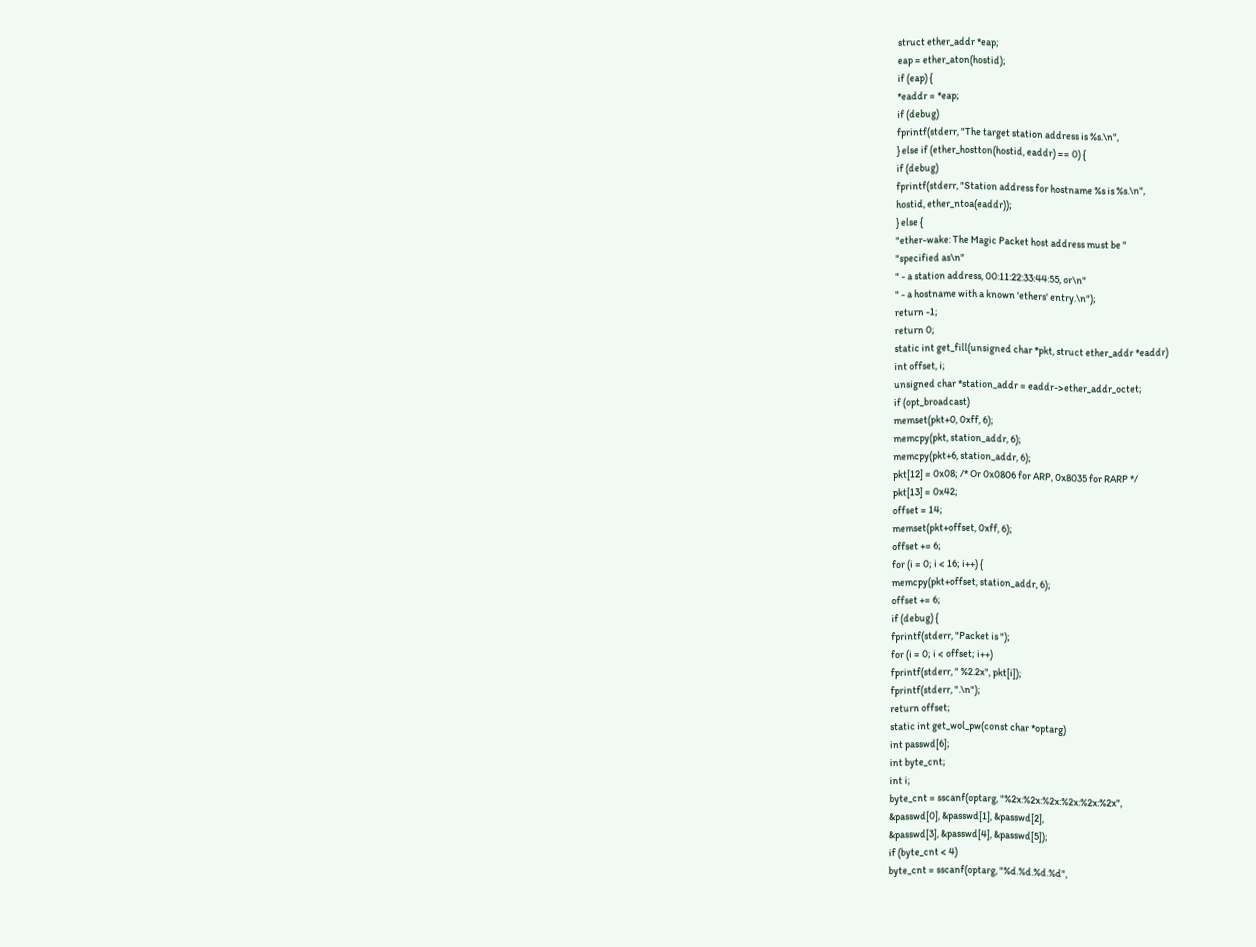struct ether_addr *eap;
eap = ether_aton(hostid);
if (eap) {
*eaddr = *eap;
if (debug)
fprintf(stderr, "The target station address is %s.\n",
} else if (ether_hostton(hostid, eaddr) == 0) {
if (debug)
fprintf(stderr, "Station address for hostname %s is %s.\n",
hostid, ether_ntoa(eaddr));
} else {
"ether-wake: The Magic Packet host address must be "
"specified as\n"
" - a station address, 00:11:22:33:44:55, or\n"
" - a hostname with a known 'ethers' entry.\n");
return -1;
return 0;
static int get_fill(unsigned char *pkt, struct ether_addr *eaddr)
int offset, i;
unsigned char *station_addr = eaddr->ether_addr_octet;
if (opt_broadcast)
memset(pkt+0, 0xff, 6);
memcpy(pkt, station_addr, 6);
memcpy(pkt+6, station_addr, 6);
pkt[12] = 0x08; /* Or 0x0806 for ARP, 0x8035 for RARP */
pkt[13] = 0x42;
offset = 14;
memset(pkt+offset, 0xff, 6);
offset += 6;
for (i = 0; i < 16; i++) {
memcpy(pkt+offset, station_addr, 6);
offset += 6;
if (debug) {
fprintf(stderr, "Packet is ");
for (i = 0; i < offset; i++)
fprintf(stderr, " %2.2x", pkt[i]);
fprintf(stderr, ".\n");
return offset;
static int get_wol_pw(const char *optarg)
int passwd[6];
int byte_cnt;
int i;
byte_cnt = sscanf(optarg, "%2x:%2x:%2x:%2x:%2x:%2x",
&passwd[0], &passwd[1], &passwd[2],
&passwd[3], &passwd[4], &passwd[5]);
if (byte_cnt < 4)
byte_cnt = sscanf(optarg, "%d.%d.%d.%d",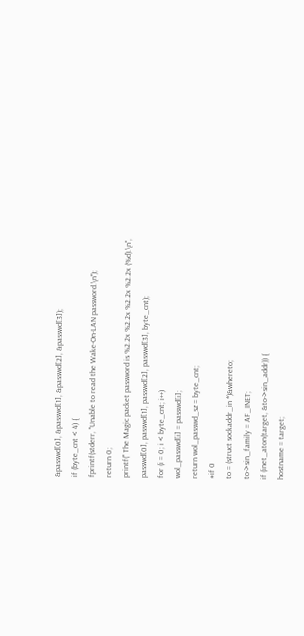&passwd[0], &passwd[1], &passwd[2], &passwd[3]);
if (byte_cnt < 4) {
fprintf(stderr, "Unable to read the Wake-On-LAN password.\n");
return 0;
printf(" The Magic packet password is %2.2x %2.2x %2.2x %2.2x (%d).\n",
passwd[0], passwd[1], passwd[2], passwd[3], byte_cnt);
for (i = 0; i < byte_cnt; i++)
wol_passwd[i] = passwd[i];
return wol_passwd_sz = byte_cnt;
#if 0
to = (struct sockaddr_in *)&whereto;
to->sin_family = AF_INET;
if (inet_aton(target, &to->sin_addr)) {
hostname = target;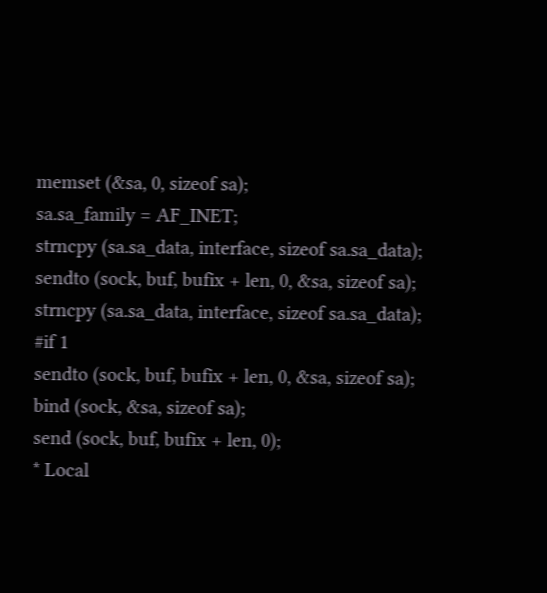memset (&sa, 0, sizeof sa);
sa.sa_family = AF_INET;
strncpy (sa.sa_data, interface, sizeof sa.sa_data);
sendto (sock, buf, bufix + len, 0, &sa, sizeof sa);
strncpy (sa.sa_data, interface, sizeof sa.sa_data);
#if 1
sendto (sock, buf, bufix + len, 0, &sa, sizeof sa);
bind (sock, &sa, sizeof sa);
send (sock, buf, bufix + len, 0);
* Local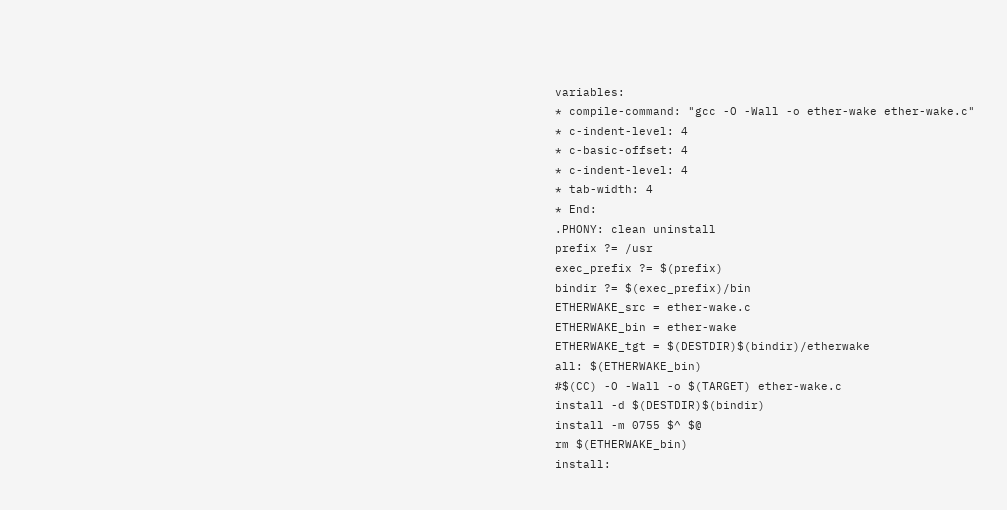variables:
* compile-command: "gcc -O -Wall -o ether-wake ether-wake.c"
* c-indent-level: 4
* c-basic-offset: 4
* c-indent-level: 4
* tab-width: 4
* End:
.PHONY: clean uninstall
prefix ?= /usr
exec_prefix ?= $(prefix)
bindir ?= $(exec_prefix)/bin
ETHERWAKE_src = ether-wake.c
ETHERWAKE_bin = ether-wake
ETHERWAKE_tgt = $(DESTDIR)$(bindir)/etherwake
all: $(ETHERWAKE_bin)
#$(CC) -O -Wall -o $(TARGET) ether-wake.c
install -d $(DESTDIR)$(bindir)
install -m 0755 $^ $@
rm $(ETHERWAKE_bin)
install: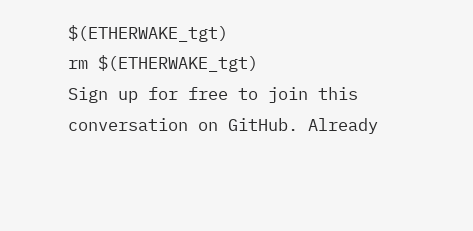$(ETHERWAKE_tgt)
rm $(ETHERWAKE_tgt)
Sign up for free to join this conversation on GitHub. Already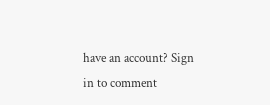have an account? Sign in to comment